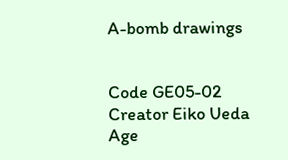A-bomb drawings


Code GE05-02
Creator Eiko Ueda
Age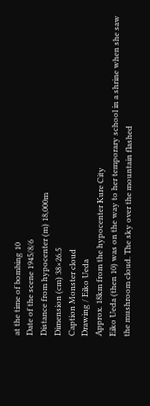at the time of bombing 10
Date of the scene 1945/8/6
Distance from hypocenter (m) 18,000m
Dimension (cm) 38×26.5
Caption Monster cloud
Drawing / Eiko Ueda
Approx. 18km from the hypocenter Kure City
Eiko Ueda (then 10) was on the way to her temporary school in a shrine when she saw the mushroom cloud. The sky over the mountain flashed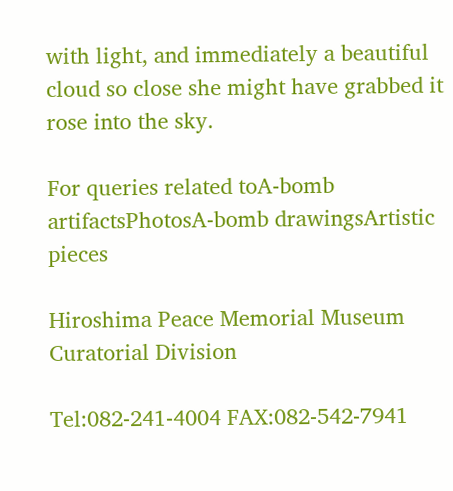with light, and immediately a beautiful cloud so close she might have grabbed it rose into the sky.

For queries related toA-bomb artifactsPhotosA-bomb drawingsArtistic pieces

Hiroshima Peace Memorial Museum Curatorial Division

Tel:082-241-4004 FAX:082-542-7941